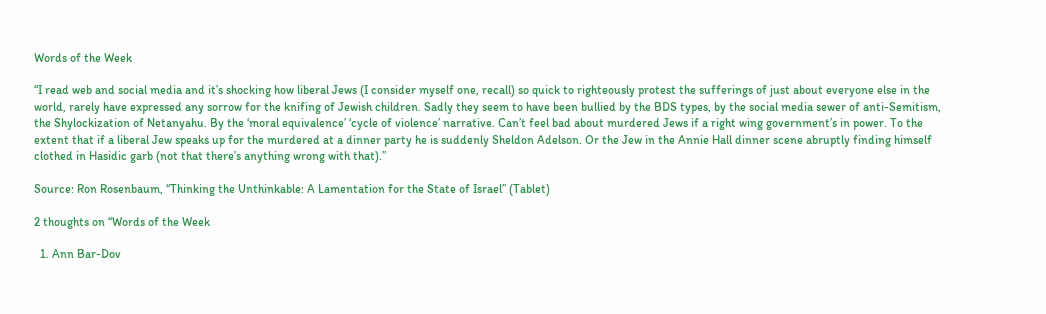Words of the Week

“I read web and social media and it’s shocking how liberal Jews (I consider myself one, recall) so quick to righteously protest the sufferings of just about everyone else in the world, rarely have expressed any sorrow for the knifing of Jewish children. Sadly they seem to have been bullied by the BDS types, by the social media sewer of anti-Semitism, the Shylockization of Netanyahu. By the ‘moral equivalence’ ‘cycle of violence’ narrative. Can’t feel bad about murdered Jews if a right wing government’s in power. To the extent that if a liberal Jew speaks up for the murdered at a dinner party he is suddenly Sheldon Adelson. Or the Jew in the Annie Hall dinner scene abruptly finding himself clothed in Hasidic garb (not that there’s anything wrong with that).”

Source: Ron Rosenbaum, “Thinking the Unthinkable: A Lamentation for the State of Israel” (Tablet)

2 thoughts on “Words of the Week

  1. Ann Bar-Dov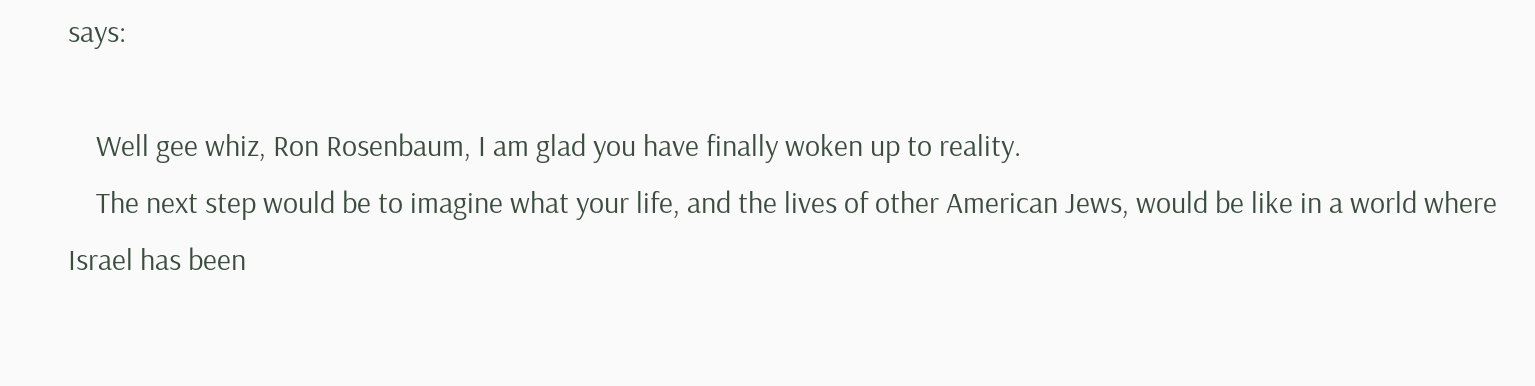says:

    Well gee whiz, Ron Rosenbaum, I am glad you have finally woken up to reality.
    The next step would be to imagine what your life, and the lives of other American Jews, would be like in a world where Israel has been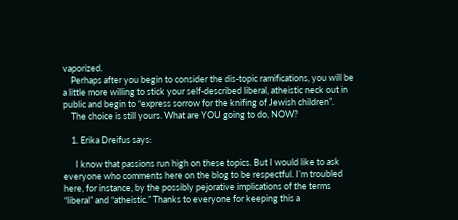vaporized.
    Perhaps after you begin to consider the dis-topic ramifications, you will be a little more willing to stick your self-described liberal, atheistic neck out in public and begin to “express sorrow for the knifing of Jewish children”.
    The choice is still yours. What are YOU going to do, NOW?

    1. Erika Dreifus says:

      I know that passions run high on these topics. But I would like to ask everyone who comments here on the blog to be respectful. I’m troubled here, for instance, by the possibly pejorative implications of the terms “liberal” and “atheistic.” Thanks to everyone for keeping this a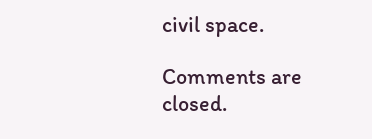civil space.

Comments are closed.